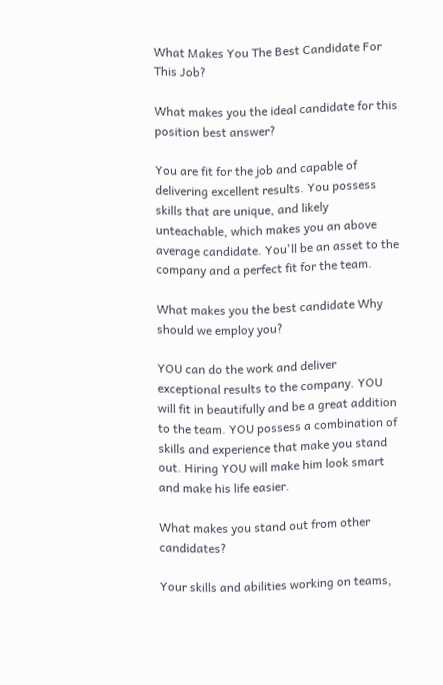What Makes You The Best Candidate For This Job?

What makes you the ideal candidate for this position best answer?

You are fit for the job and capable of delivering excellent results. You possess skills that are unique, and likely unteachable, which makes you an above average candidate. You'll be an asset to the company and a perfect fit for the team.

What makes you the best candidate Why should we employ you?

YOU can do the work and deliver exceptional results to the company. YOU will fit in beautifully and be a great addition to the team. YOU possess a combination of skills and experience that make you stand out. Hiring YOU will make him look smart and make his life easier.

What makes you stand out from other candidates?

Your skills and abilities working on teams,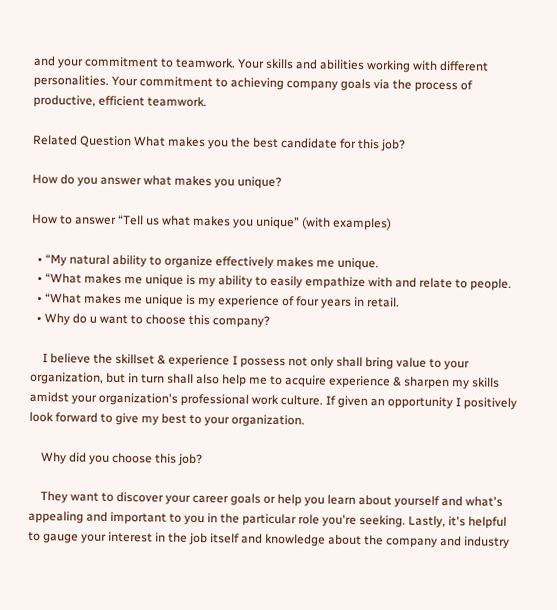and your commitment to teamwork. Your skills and abilities working with different personalities. Your commitment to achieving company goals via the process of productive, efficient teamwork.

Related Question What makes you the best candidate for this job?

How do you answer what makes you unique?

How to answer “Tell us what makes you unique” (with examples)

  • “My natural ability to organize effectively makes me unique.
  • “What makes me unique is my ability to easily empathize with and relate to people.
  • “What makes me unique is my experience of four years in retail.
  • Why do u want to choose this company?

    I believe the skillset & experience I possess not only shall bring value to your organization, but in turn shall also help me to acquire experience & sharpen my skills amidst your organization's professional work culture. If given an opportunity I positively look forward to give my best to your organization.

    Why did you choose this job?

    They want to discover your career goals or help you learn about yourself and what's appealing and important to you in the particular role you're seeking. Lastly, it's helpful to gauge your interest in the job itself and knowledge about the company and industry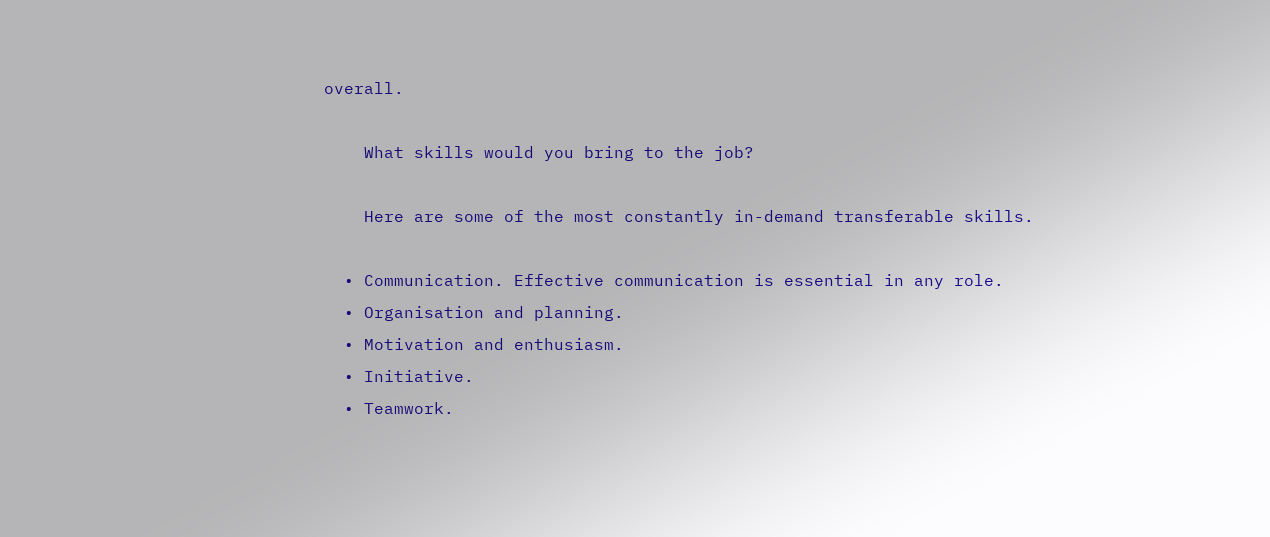overall.

    What skills would you bring to the job?

    Here are some of the most constantly in-demand transferable skills.

  • Communication. Effective communication is essential in any role.
  • Organisation and planning.
  • Motivation and enthusiasm.
  • Initiative.
  • Teamwork.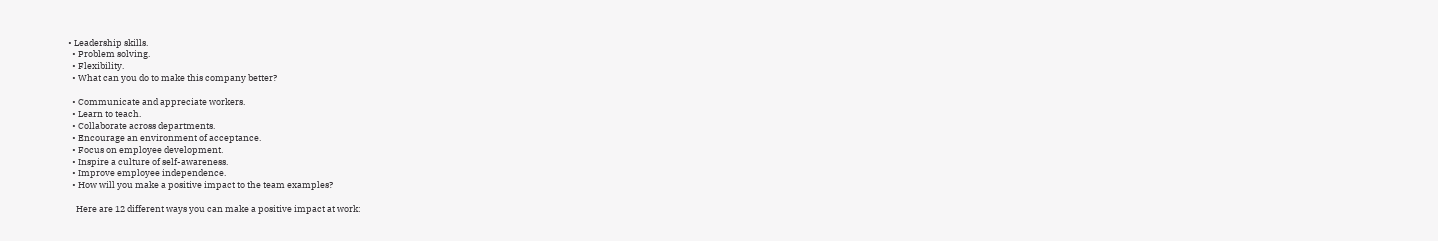• Leadership skills.
  • Problem solving.
  • Flexibility.
  • What can you do to make this company better?

  • Communicate and appreciate workers.
  • Learn to teach.
  • Collaborate across departments.
  • Encourage an environment of acceptance.
  • Focus on employee development.
  • Inspire a culture of self-awareness.
  • Improve employee independence.
  • How will you make a positive impact to the team examples?

    Here are 12 different ways you can make a positive impact at work: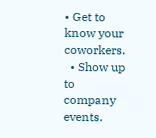• Get to know your coworkers.
  • Show up to company events.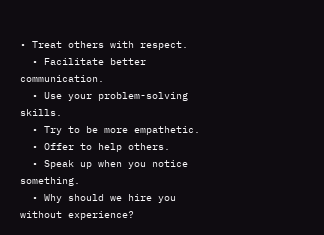• Treat others with respect.
  • Facilitate better communication.
  • Use your problem-solving skills.
  • Try to be more empathetic.
  • Offer to help others.
  • Speak up when you notice something.
  • Why should we hire you without experience?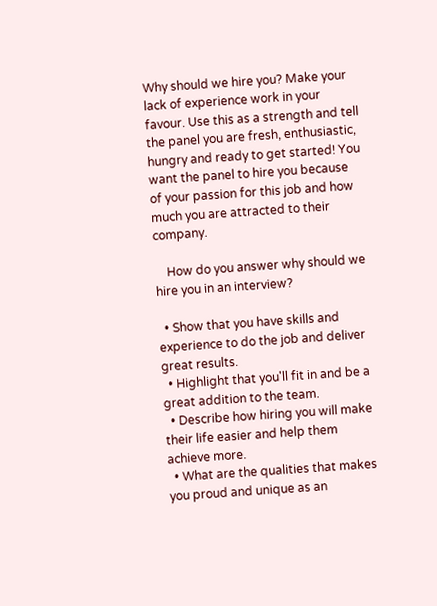Why should we hire you? Make your lack of experience work in your favour. Use this as a strength and tell the panel you are fresh, enthusiastic, hungry and ready to get started! You want the panel to hire you because of your passion for this job and how much you are attracted to their company.

    How do you answer why should we hire you in an interview?

  • Show that you have skills and experience to do the job and deliver great results.
  • Highlight that you'll fit in and be a great addition to the team.
  • Describe how hiring you will make their life easier and help them achieve more.
  • What are the qualities that makes you proud and unique as an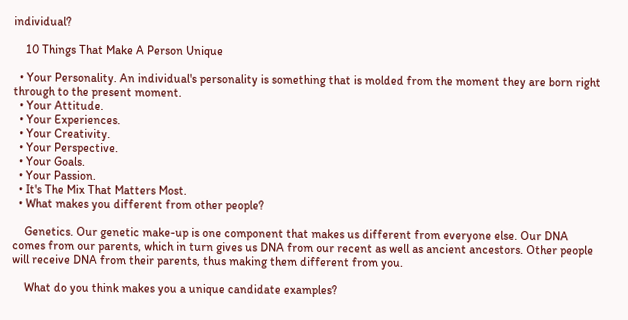individual?

    10 Things That Make A Person Unique

  • Your Personality. An individual's personality is something that is molded from the moment they are born right through to the present moment.
  • Your Attitude.
  • Your Experiences.
  • Your Creativity.
  • Your Perspective.
  • Your Goals.
  • Your Passion.
  • It's The Mix That Matters Most.
  • What makes you different from other people?

    Genetics. Our genetic make-up is one component that makes us different from everyone else. Our DNA comes from our parents, which in turn gives us DNA from our recent as well as ancient ancestors. Other people will receive DNA from their parents, thus making them different from you.

    What do you think makes you a unique candidate examples?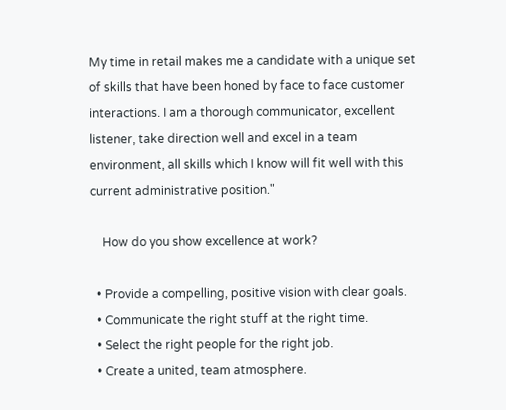My time in retail makes me a candidate with a unique set of skills that have been honed by face to face customer interactions. I am a thorough communicator, excellent listener, take direction well and excel in a team environment, all skills which I know will fit well with this current administrative position."

    How do you show excellence at work?

  • Provide a compelling, positive vision with clear goals.
  • Communicate the right stuff at the right time.
  • Select the right people for the right job.
  • Create a united, team atmosphere.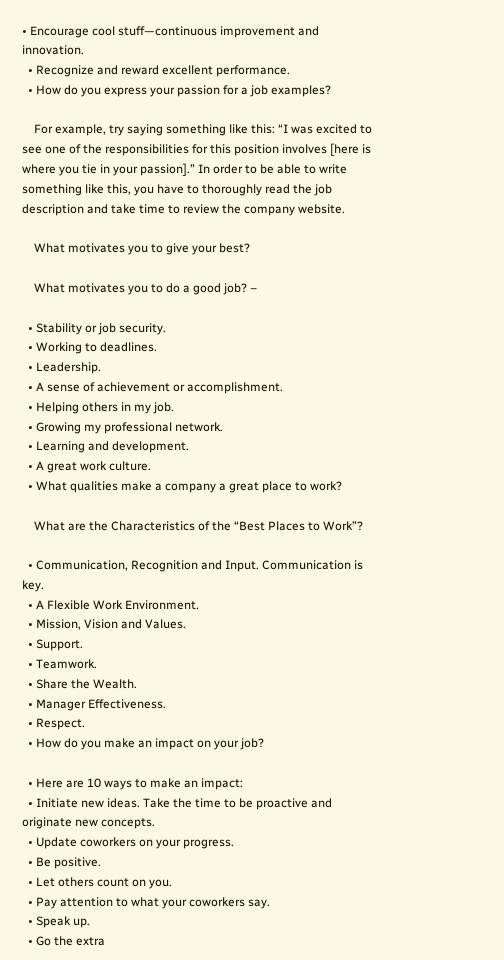• Encourage cool stuff—continuous improvement and innovation.
  • Recognize and reward excellent performance.
  • How do you express your passion for a job examples?

    For example, try saying something like this: “I was excited to see one of the responsibilities for this position involves [here is where you tie in your passion].” In order to be able to write something like this, you have to thoroughly read the job description and take time to review the company website.

    What motivates you to give your best?

    What motivates you to do a good job? –

  • Stability or job security.
  • Working to deadlines.
  • Leadership.
  • A sense of achievement or accomplishment.
  • Helping others in my job.
  • Growing my professional network.
  • Learning and development.
  • A great work culture.
  • What qualities make a company a great place to work?

    What are the Characteristics of the “Best Places to Work”?

  • Communication, Recognition and Input. Communication is key.
  • A Flexible Work Environment.
  • Mission, Vision and Values.
  • Support.
  • Teamwork.
  • Share the Wealth.
  • Manager Effectiveness.
  • Respect.
  • How do you make an impact on your job?

  • Here are 10 ways to make an impact:
  • Initiate new ideas. Take the time to be proactive and originate new concepts.
  • Update coworkers on your progress.
  • Be positive.
  • Let others count on you.
  • Pay attention to what your coworkers say.
  • Speak up.
  • Go the extra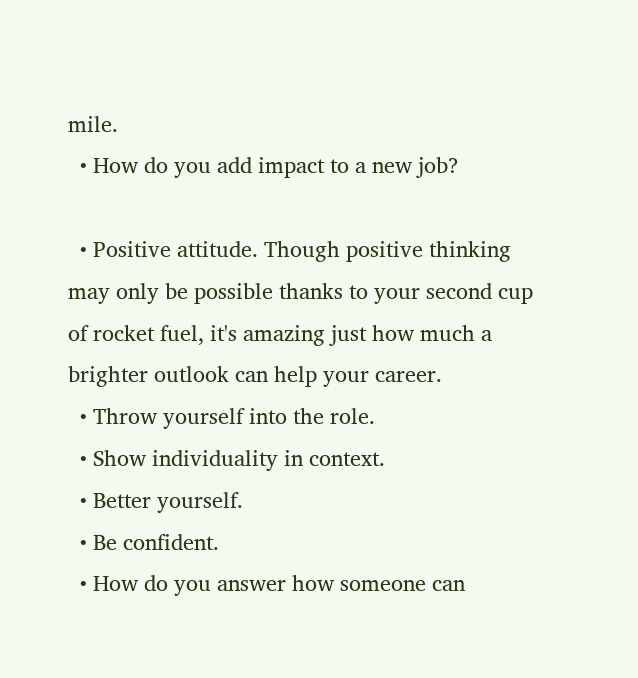mile.
  • How do you add impact to a new job?

  • Positive attitude. Though positive thinking may only be possible thanks to your second cup of rocket fuel, it's amazing just how much a brighter outlook can help your career.
  • Throw yourself into the role.
  • Show individuality in context.
  • Better yourself.
  • Be confident.
  • How do you answer how someone can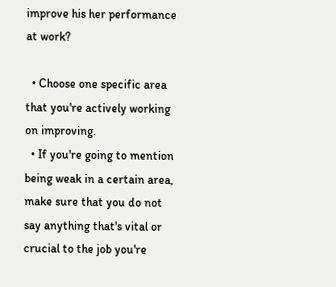improve his her performance at work?

  • Choose one specific area that you're actively working on improving.
  • If you're going to mention being weak in a certain area, make sure that you do not say anything that's vital or crucial to the job you're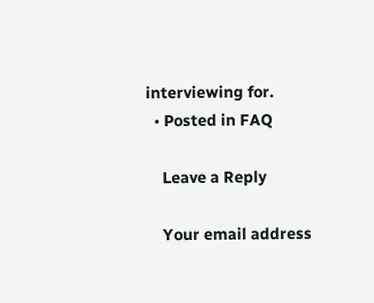interviewing for.
  • Posted in FAQ

    Leave a Reply

    Your email address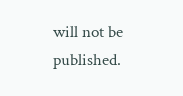will not be published.